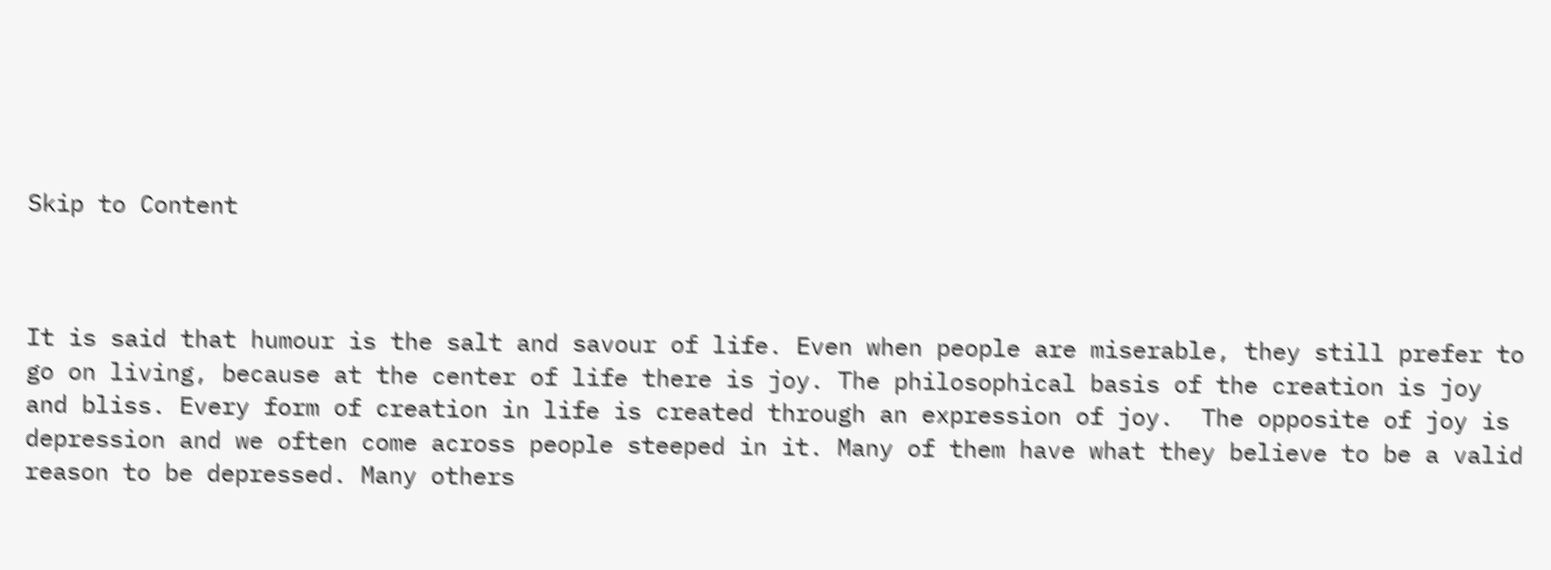Skip to Content



It is said that humour is the salt and savour of life. Even when people are miserable, they still prefer to go on living, because at the center of life there is joy. The philosophical basis of the creation is joy and bliss. Every form of creation in life is created through an expression of joy.  The opposite of joy is depression and we often come across people steeped in it. Many of them have what they believe to be a valid reason to be depressed. Many others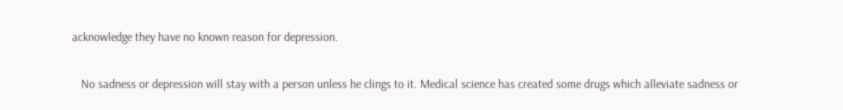acknowledge they have no known reason for depression.

   No sadness or depression will stay with a person unless he clings to it. Medical science has created some drugs which alleviate sadness or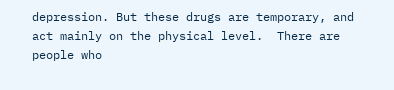depression. But these drugs are temporary, and act mainly on the physical level.  There are people who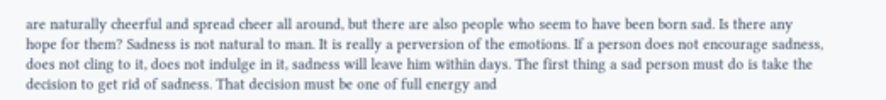are naturally cheerful and spread cheer all around, but there are also people who seem to have been born sad. Is there any hope for them? Sadness is not natural to man. It is really a perversion of the emotions. If a person does not encourage sadness, does not cling to it, does not indulge in it, sadness will leave him within days. The first thing a sad person must do is take the decision to get rid of sadness. That decision must be one of full energy and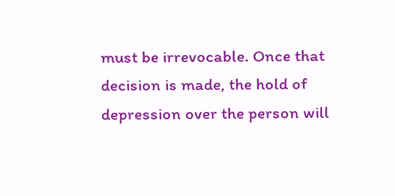must be irrevocable. Once that decision is made, the hold of depression over the person will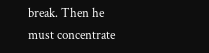break. Then he must concentrate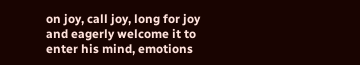on joy, call joy, long for joy and eagerly welcome it to enter his mind, emotions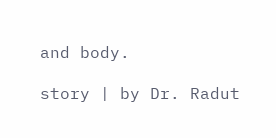and body.

story | by Dr. Radut